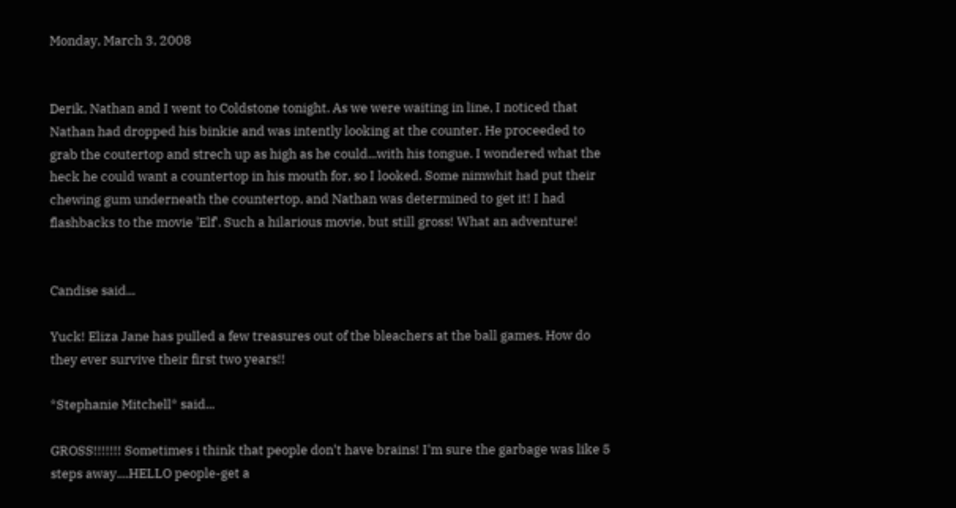Monday, March 3, 2008


Derik, Nathan and I went to Coldstone tonight. As we were waiting in line, I noticed that Nathan had dropped his binkie and was intently looking at the counter. He proceeded to grab the coutertop and strech up as high as he could...with his tongue. I wondered what the heck he could want a countertop in his mouth for, so I looked. Some nimwhit had put their chewing gum underneath the countertop, and Nathan was determined to get it! I had flashbacks to the movie 'Elf'. Such a hilarious movie, but still gross! What an adventure!


Candise said...

Yuck! Eliza Jane has pulled a few treasures out of the bleachers at the ball games. How do they ever survive their first two years!!

*Stephanie Mitchell* said...

GROSS!!!!!!! Sometimes i think that people don't have brains! I'm sure the garbage was like 5 steps away....HELLO people-get a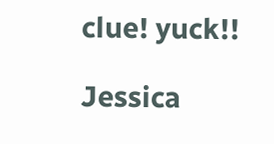clue! yuck!!

Jessica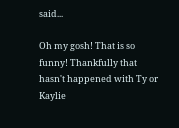said...

Oh my gosh! That is so funny! Thankfully that hasn't happened with Ty or Kaylie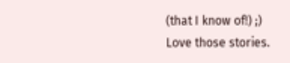(that I know of!) ;)
Love those stories.